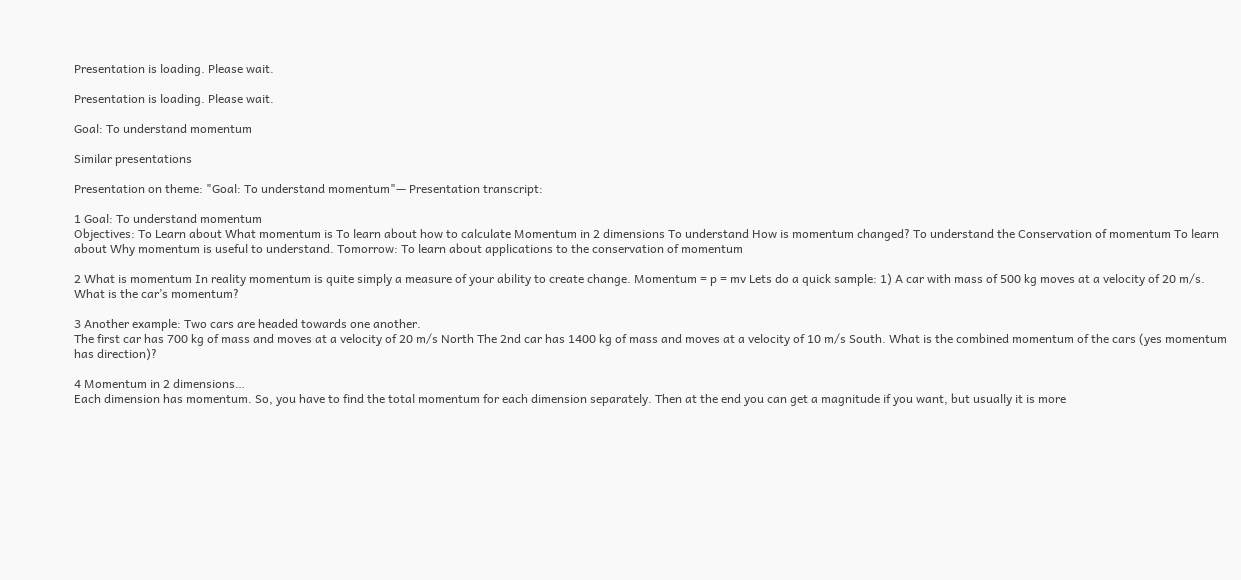Presentation is loading. Please wait.

Presentation is loading. Please wait.

Goal: To understand momentum

Similar presentations

Presentation on theme: "Goal: To understand momentum"— Presentation transcript:

1 Goal: To understand momentum
Objectives: To Learn about What momentum is To learn about how to calculate Momentum in 2 dimensions To understand How is momentum changed? To understand the Conservation of momentum To learn about Why momentum is useful to understand. Tomorrow: To learn about applications to the conservation of momentum

2 What is momentum In reality momentum is quite simply a measure of your ability to create change. Momentum = p = mv Lets do a quick sample: 1) A car with mass of 500 kg moves at a velocity of 20 m/s. What is the car’s momentum?

3 Another example: Two cars are headed towards one another.
The first car has 700 kg of mass and moves at a velocity of 20 m/s North The 2nd car has 1400 kg of mass and moves at a velocity of 10 m/s South. What is the combined momentum of the cars (yes momentum has direction)?

4 Momentum in 2 dimensions…
Each dimension has momentum. So, you have to find the total momentum for each dimension separately. Then at the end you can get a magnitude if you want, but usually it is more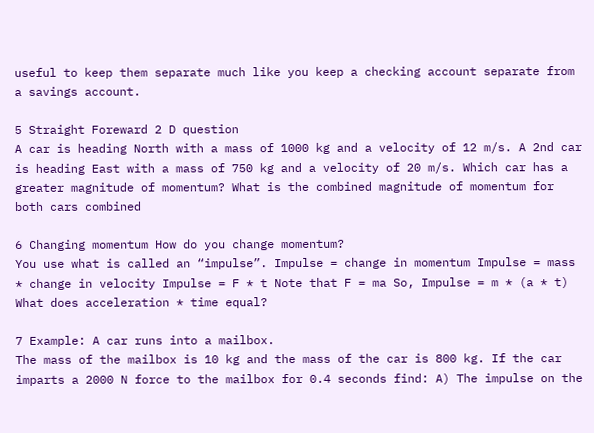useful to keep them separate much like you keep a checking account separate from a savings account.

5 Straight Foreward 2 D question
A car is heading North with a mass of 1000 kg and a velocity of 12 m/s. A 2nd car is heading East with a mass of 750 kg and a velocity of 20 m/s. Which car has a greater magnitude of momentum? What is the combined magnitude of momentum for both cars combined

6 Changing momentum How do you change momentum?
You use what is called an “impulse”. Impulse = change in momentum Impulse = mass * change in velocity Impulse = F * t Note that F = ma So, Impulse = m * (a * t) What does acceleration * time equal?

7 Example: A car runs into a mailbox.
The mass of the mailbox is 10 kg and the mass of the car is 800 kg. If the car imparts a 2000 N force to the mailbox for 0.4 seconds find: A) The impulse on the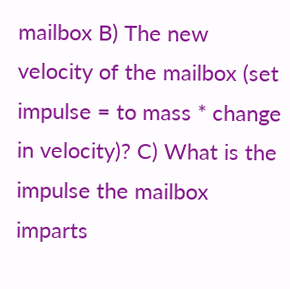mailbox B) The new velocity of the mailbox (set impulse = to mass * change in velocity)? C) What is the impulse the mailbox imparts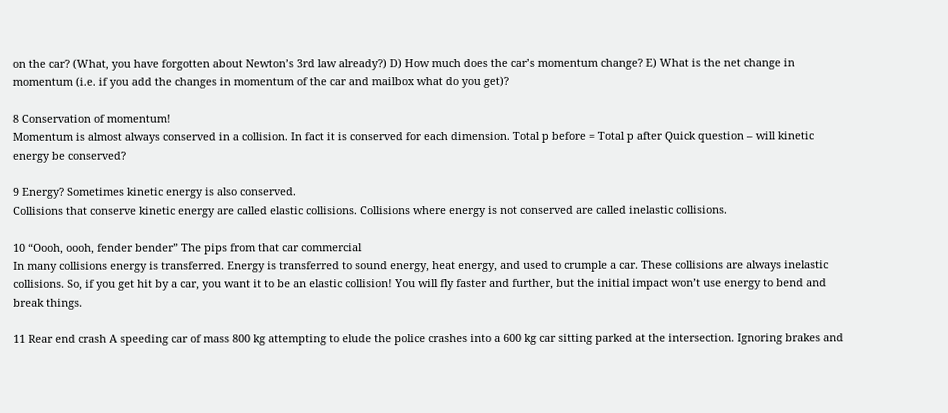on the car? (What, you have forgotten about Newton’s 3rd law already?) D) How much does the car’s momentum change? E) What is the net change in momentum (i.e. if you add the changes in momentum of the car and mailbox what do you get)?

8 Conservation of momentum!
Momentum is almost always conserved in a collision. In fact it is conserved for each dimension. Total p before = Total p after Quick question – will kinetic energy be conserved?

9 Energy? Sometimes kinetic energy is also conserved.
Collisions that conserve kinetic energy are called elastic collisions. Collisions where energy is not conserved are called inelastic collisions.

10 “Oooh, oooh, fender bender” The pips from that car commercial
In many collisions energy is transferred. Energy is transferred to sound energy, heat energy, and used to crumple a car. These collisions are always inelastic collisions. So, if you get hit by a car, you want it to be an elastic collision! You will fly faster and further, but the initial impact won’t use energy to bend and break things.

11 Rear end crash A speeding car of mass 800 kg attempting to elude the police crashes into a 600 kg car sitting parked at the intersection. Ignoring brakes and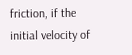friction, if the initial velocity of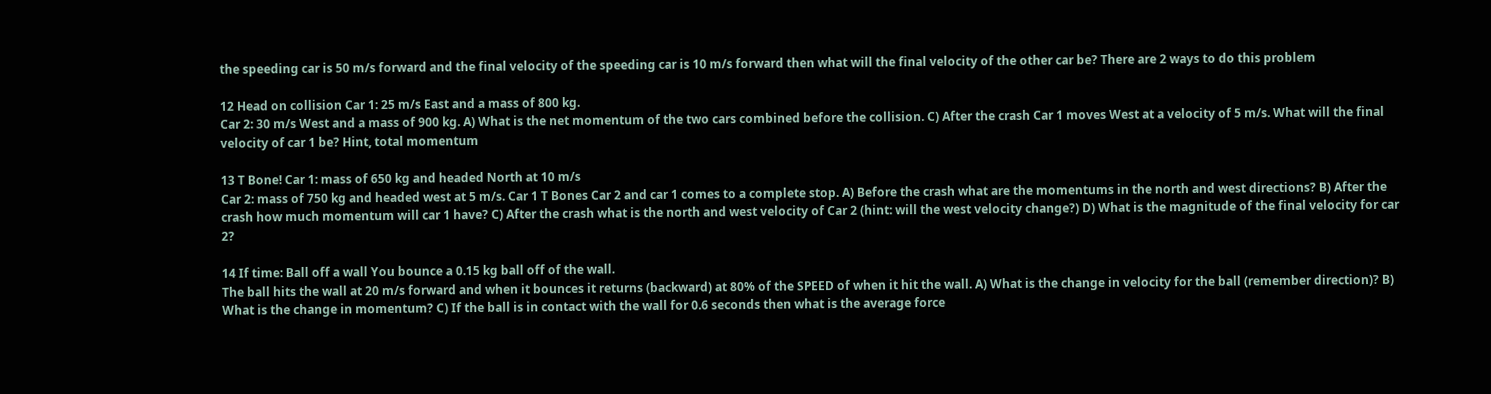the speeding car is 50 m/s forward and the final velocity of the speeding car is 10 m/s forward then what will the final velocity of the other car be? There are 2 ways to do this problem

12 Head on collision Car 1: 25 m/s East and a mass of 800 kg.
Car 2: 30 m/s West and a mass of 900 kg. A) What is the net momentum of the two cars combined before the collision. C) After the crash Car 1 moves West at a velocity of 5 m/s. What will the final velocity of car 1 be? Hint, total momentum

13 T Bone! Car 1: mass of 650 kg and headed North at 10 m/s
Car 2: mass of 750 kg and headed west at 5 m/s. Car 1 T Bones Car 2 and car 1 comes to a complete stop. A) Before the crash what are the momentums in the north and west directions? B) After the crash how much momentum will car 1 have? C) After the crash what is the north and west velocity of Car 2 (hint: will the west velocity change?) D) What is the magnitude of the final velocity for car 2?

14 If time: Ball off a wall You bounce a 0.15 kg ball off of the wall.
The ball hits the wall at 20 m/s forward and when it bounces it returns (backward) at 80% of the SPEED of when it hit the wall. A) What is the change in velocity for the ball (remember direction)? B) What is the change in momentum? C) If the ball is in contact with the wall for 0.6 seconds then what is the average force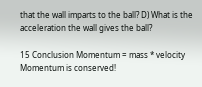that the wall imparts to the ball? D) What is the acceleration the wall gives the ball?

15 Conclusion Momentum = mass * velocity Momentum is conserved!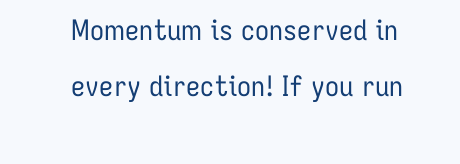Momentum is conserved in every direction! If you run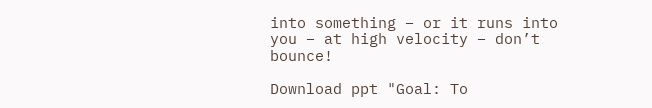into something – or it runs into you – at high velocity – don’t bounce!

Download ppt "Goal: To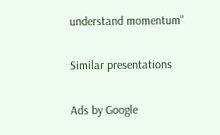understand momentum"

Similar presentations

Ads by Google